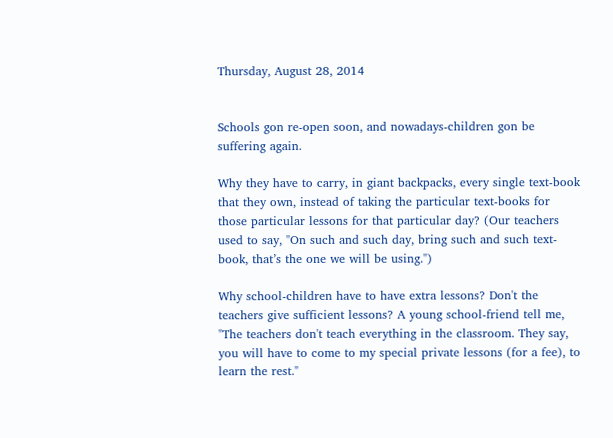Thursday, August 28, 2014


Schools gon re-open soon, and nowadays-children gon be suffering again.

Why they have to carry, in giant backpacks, every single text-book that they own, instead of taking the particular text-books for those particular lessons for that particular day? (Our teachers used to say, "On such and such day, bring such and such text-book, that’s the one we will be using.")

Why school-children have to have extra lessons? Don't the teachers give sufficient lessons? A young school-friend tell me, "The teachers don't teach everything in the classroom. They say, you will have to come to my special private lessons (for a fee), to learn the rest."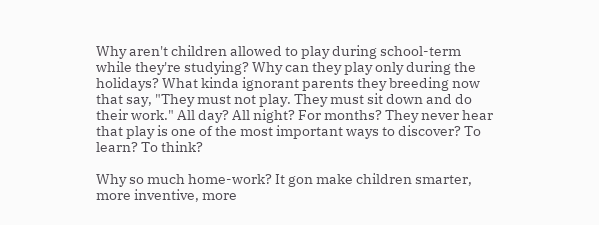Why aren't children allowed to play during school-term while they're studying? Why can they play only during the holidays? What kinda ignorant parents they breeding now that say, "They must not play. They must sit down and do their work." All day? All night? For months? They never hear that play is one of the most important ways to discover? To learn? To think?

Why so much home-work? It gon make children smarter, more inventive, more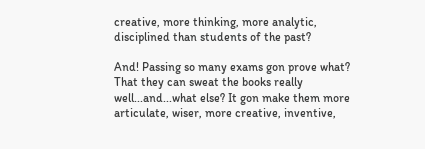creative, more thinking, more analytic, disciplined than students of the past?

And! Passing so many exams gon prove what? That they can sweat the books really well...and...what else? It gon make them more articulate, wiser, more creative, inventive,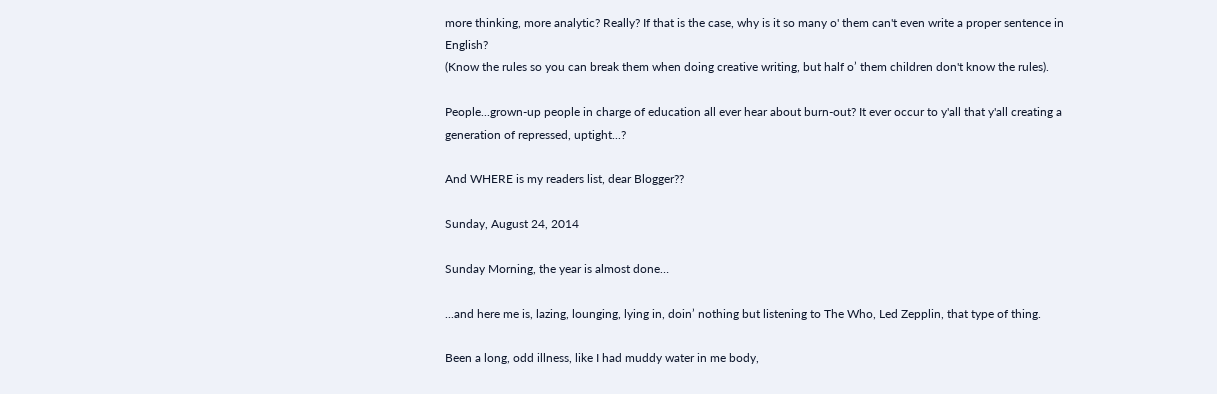more thinking, more analytic? Really? If that is the case, why is it so many o' them can't even write a proper sentence in English?
(Know the rules so you can break them when doing creative writing, but half o’ them children don't know the rules).

People...grown-up people in charge of education all ever hear about burn-out? It ever occur to y'all that y'all creating a generation of repressed, uptight...?

And WHERE is my readers list, dear Blogger??

Sunday, August 24, 2014

Sunday Morning, the year is almost done…

...and here me is, lazing, lounging, lying in, doin’ nothing but listening to The Who, Led Zepplin, that type of thing.

Been a long, odd illness, like I had muddy water in me body,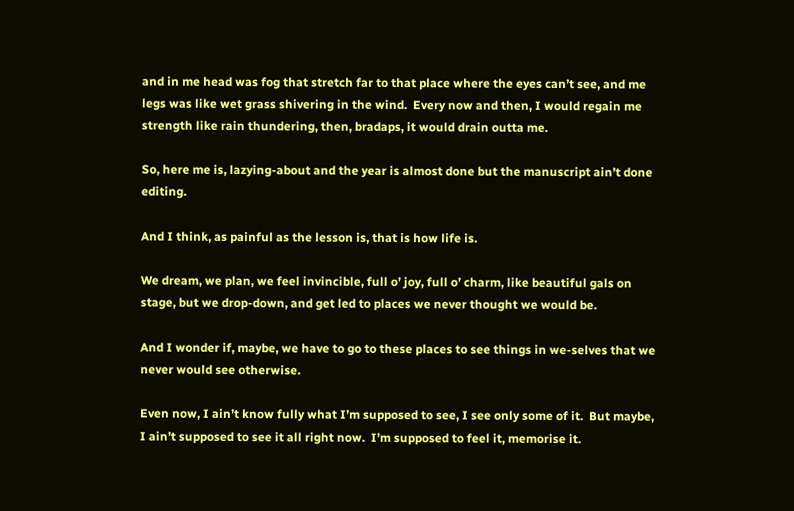and in me head was fog that stretch far to that place where the eyes can’t see, and me legs was like wet grass shivering in the wind.  Every now and then, I would regain me strength like rain thundering, then, bradaps, it would drain outta me.

So, here me is, lazying-about and the year is almost done but the manuscript ain’t done editing.

And I think, as painful as the lesson is, that is how life is.

We dream, we plan, we feel invincible, full o’ joy, full o’ charm, like beautiful gals on stage, but we drop-down, and get led to places we never thought we would be.

And I wonder if, maybe, we have to go to these places to see things in we-selves that we never would see otherwise.

Even now, I ain’t know fully what I’m supposed to see, I see only some of it.  But maybe, I ain’t supposed to see it all right now.  I’m supposed to feel it, memorise it.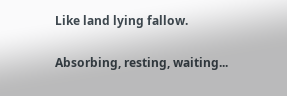Like land lying fallow.

Absorbing, resting, waiting...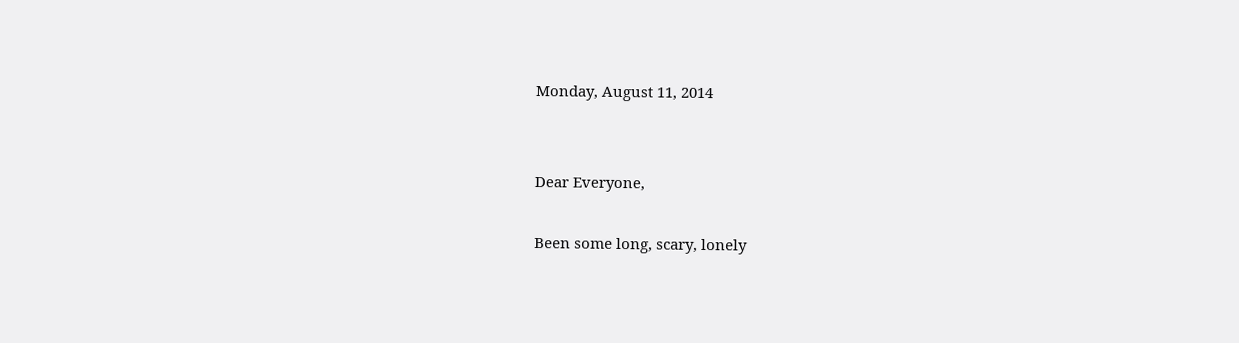Monday, August 11, 2014


Dear Everyone,

Been some long, scary, lonely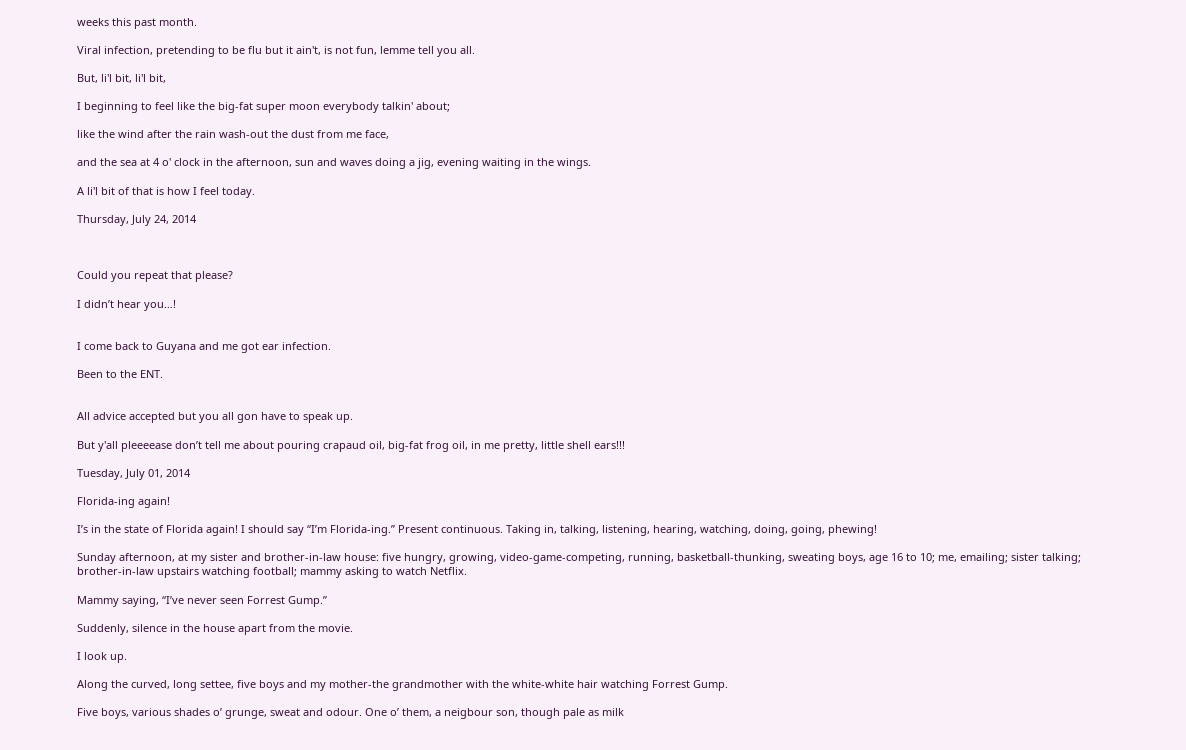weeks this past month.

Viral infection, pretending to be flu but it ain't, is not fun, lemme tell you all.

But, li'l bit, li'l bit,

I beginning to feel like the big-fat super moon everybody talkin' about;

like the wind after the rain wash-out the dust from me face,

and the sea at 4 o' clock in the afternoon, sun and waves doing a jig, evening waiting in the wings.

A li'l bit of that is how I feel today.

Thursday, July 24, 2014



Could you repeat that please?

I didn’t hear you…!


I come back to Guyana and me got ear infection.

Been to the ENT.


All advice accepted but you all gon have to speak up.

But y'all pleeeease don’t tell me about pouring crapaud oil, big-fat frog oil, in me pretty, little shell ears!!!

Tuesday, July 01, 2014

Florida-ing again!

I’s in the state of Florida again! I should say “I’m Florida-ing.” Present continuous. Taking in, talking, listening, hearing, watching, doing, going, phewing!

Sunday afternoon, at my sister and brother-in-law house: five hungry, growing, video-game-competing, running, basketball-thunking, sweating boys, age 16 to 10; me, emailing; sister talking; brother-in-law upstairs watching football; mammy asking to watch Netflix.

Mammy saying, “I’ve never seen Forrest Gump.”

Suddenly, silence in the house apart from the movie.

I look up.

Along the curved, long settee, five boys and my mother-the grandmother with the white-white hair watching Forrest Gump.

Five boys, various shades o’ grunge, sweat and odour. One o’ them, a neigbour son, though pale as milk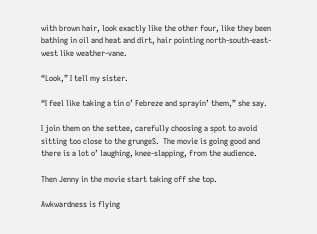with brown hair, look exactly like the other four, like they been bathing in oil and heat and dirt, hair pointing north-south-east-west like weather-vane.

“Look,” I tell my sister.

“I feel like taking a tin o’ Febreze and sprayin’ them,” she say.

I join them on the settee, carefully choosing a spot to avoid sitting too close to the grungeS.  The movie is going good and there is a lot o’ laughing, knee-slapping, from the audience.

Then Jenny in the movie start taking off she top.

Awkwardness is flying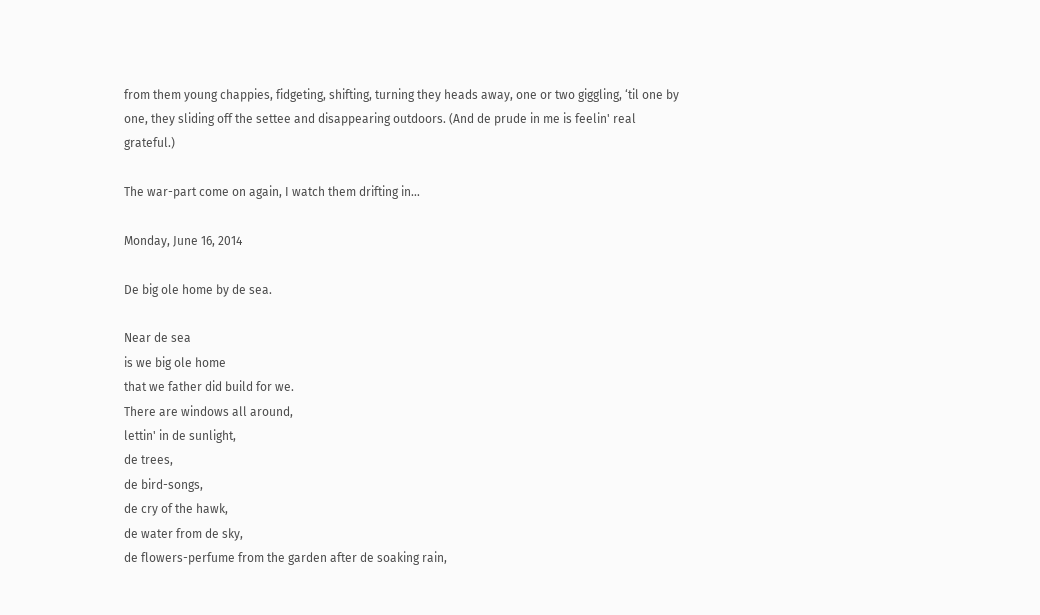from them young chappies, fidgeting, shifting, turning they heads away, one or two giggling, ‘til one by one, they sliding off the settee and disappearing outdoors. (And de prude in me is feelin' real grateful.)

The war-part come on again, I watch them drifting in…

Monday, June 16, 2014

De big ole home by de sea.

Near de sea
is we big ole home
that we father did build for we.
There are windows all around,
lettin' in de sunlight,
de trees,
de bird-songs,
de cry of the hawk,
de water from de sky,
de flowers-perfume from the garden after de soaking rain,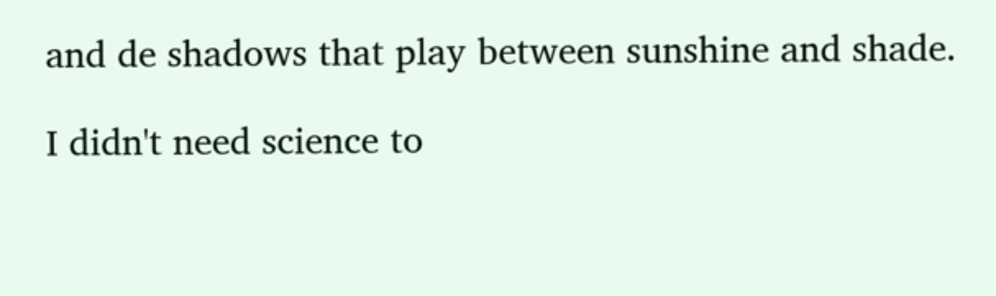and de shadows that play between sunshine and shade.

I didn't need science to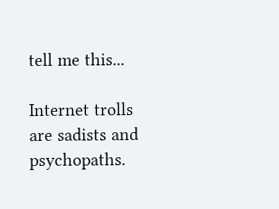tell me this...

Internet trolls are sadists and psychopaths.